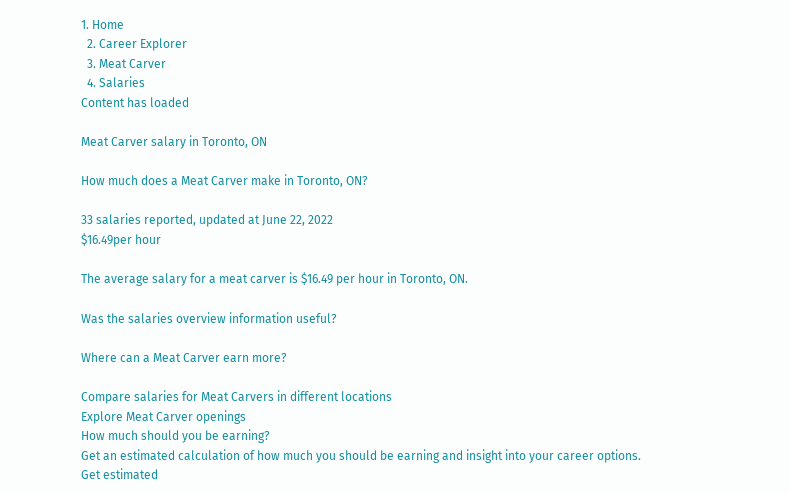1. Home
  2. Career Explorer
  3. Meat Carver
  4. Salaries
Content has loaded

Meat Carver salary in Toronto, ON

How much does a Meat Carver make in Toronto, ON?

33 salaries reported, updated at June 22, 2022
$16.49per hour

The average salary for a meat carver is $16.49 per hour in Toronto, ON.

Was the salaries overview information useful?

Where can a Meat Carver earn more?

Compare salaries for Meat Carvers in different locations
Explore Meat Carver openings
How much should you be earning?
Get an estimated calculation of how much you should be earning and insight into your career options.
Get estimated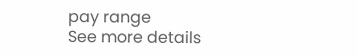pay range
See more details